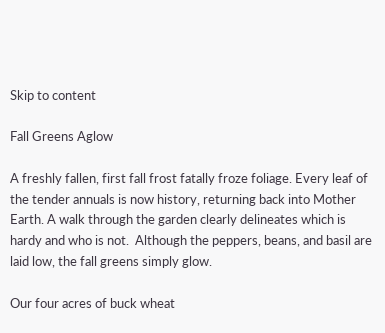Skip to content

Fall Greens Aglow

A freshly fallen, first fall frost fatally froze foliage. Every leaf of the tender annuals is now history, returning back into Mother Earth. A walk through the garden clearly delineates which is hardy and who is not.  Although the peppers, beans, and basil are laid low, the fall greens simply glow.

Our four acres of buck wheat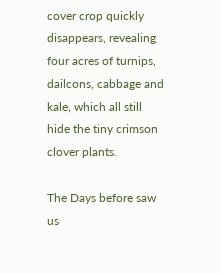cover crop quickly disappears, revealing four acres of turnips, dailcons, cabbage and kale, which all still hide the tiny crimson clover plants.

The Days before saw us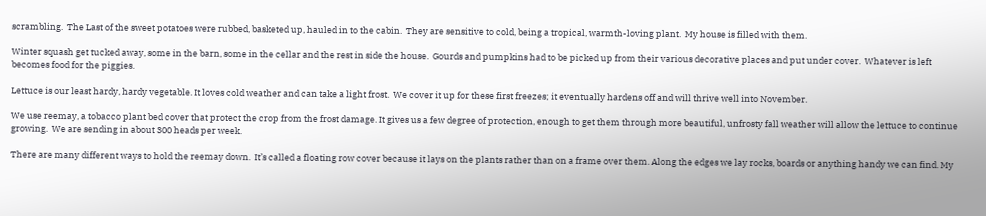scrambling.  The Last of the sweet potatoes were rubbed, basketed up, hauled in to the cabin.  They are sensitive to cold, being a tropical, warmth-loving plant.  My house is filled with them.

Winter squash get tucked away, some in the barn, some in the cellar and the rest in side the house.  Gourds and pumpkins had to be picked up from their various decorative places and put under cover.  Whatever is left becomes food for the piggies.

Lettuce is our least hardy, hardy vegetable. It loves cold weather and can take a light frost.  We cover it up for these first freezes; it eventually hardens off and will thrive well into November.

We use reemay, a tobacco plant bed cover that protect the crop from the frost damage. It gives us a few degree of protection, enough to get them through more beautiful, unfrosty fall weather will allow the lettuce to continue growing.  We are sending in about 300 heads per week.

There are many different ways to hold the reemay down.  It’s called a floating row cover because it lays on the plants rather than on a frame over them. Along the edges we lay rocks, boards or anything handy we can find. My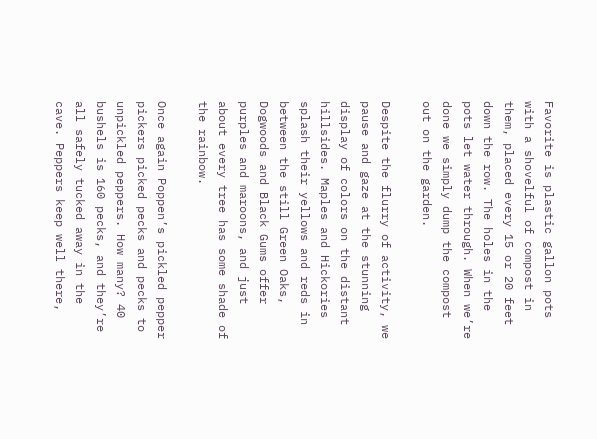Favorite is plastic gallon pots with a shovelful of compost in them, placed every 15 or 20 feet down the row. The holes in the pots let water through. When we’re done we simply dump the compost out on the garden.

Despite the flurry of activity, we pause and gaze at the stunning display of colors on the distant hillsides. Maples and Hickories splash their yellows and reds in between the still Green Oaks, Dogwoods and Black Gums offer purples and maroons, and just about every tree has some shade of the rainbow.

Once again Poppen’s pickled pepper pickers picked pecks and pecks to unpickled peppers. How many? 40 bushels is 160 pecks, and they’re all safely tucked away in the cave. Peppers keep well there,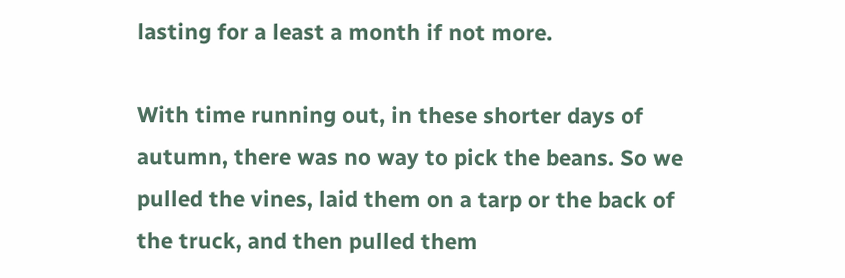lasting for a least a month if not more.

With time running out, in these shorter days of autumn, there was no way to pick the beans. So we pulled the vines, laid them on a tarp or the back of the truck, and then pulled them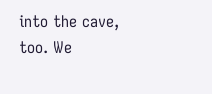into the cave, too. We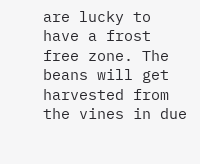are lucky to have a frost free zone. The beans will get harvested from the vines in due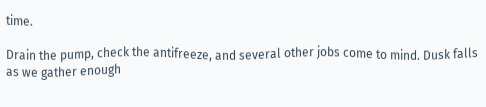time.

Drain the pump, check the antifreeze, and several other jobs come to mind. Dusk falls as we gather enough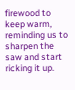firewood to keep warm, reminding us to sharpen the saw and start ricking it up.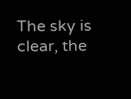The sky is clear, the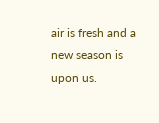air is fresh and a new season is upon us.